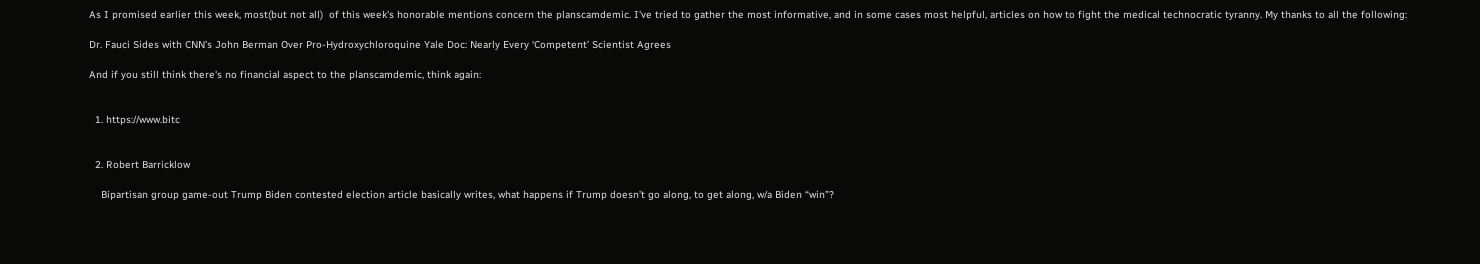As I promised earlier this week, most(but not all)  of this week's honorable mentions concern the planscamdemic. I've tried to gather the most informative, and in some cases most helpful, articles on how to fight the medical technocratic tyranny. My thanks to all the following:

Dr. Fauci Sides with CNN’s John Berman Over Pro-Hydroxychloroquine Yale Doc: Nearly Every ‘Competent’ Scientist Agrees

And if you still think there's no financial aspect to the planscamdemic, think again:


  1. https://www.bitc


  2. Robert Barricklow

    Bipartisan group game-out Trump Biden contested election article basically writes, what happens if Trump doesn’t go along, to get along, w/a Biden “win”?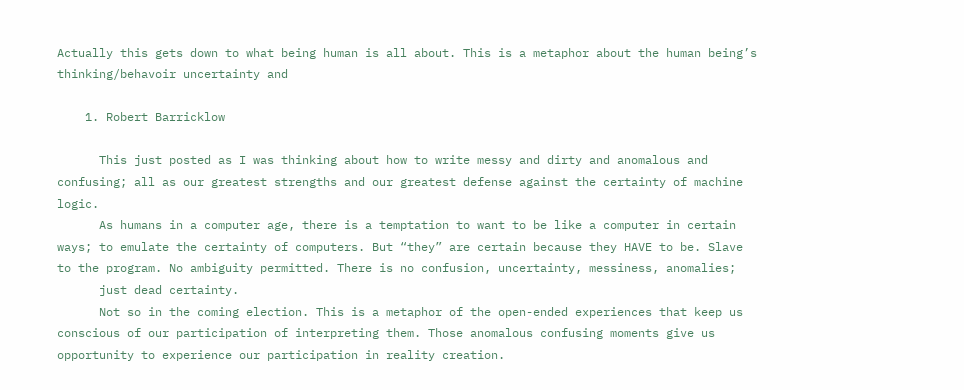Actually this gets down to what being human is all about. This is a metaphor about the human being’s thinking/behavoir uncertainty and

    1. Robert Barricklow

      This just posted as I was thinking about how to write messy and dirty and anomalous and confusing; all as our greatest strengths and our greatest defense against the certainty of machine logic.
      As humans in a computer age, there is a temptation to want to be like a computer in certain ways; to emulate the certainty of computers. But “they” are certain because they HAVE to be. Slave to the program. No ambiguity permitted. There is no confusion, uncertainty, messiness, anomalies;
      just dead certainty.
      Not so in the coming election. This is a metaphor of the open-ended experiences that keep us conscious of our participation of interpreting them. Those anomalous confusing moments give us opportunity to experience our participation in reality creation.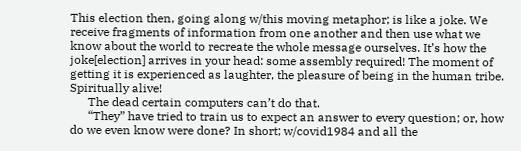This election then, going along w/this moving metaphor; is like a joke. We receive fragments of information from one another and then use what we know about the world to recreate the whole message ourselves. It’s how the joke[election] arrives in your head: some assembly required! The moment of getting it is experienced as laughter, the pleasure of being in the human tribe. Spiritually alive!
      The dead certain computers can’t do that.
      “They” have tried to train us to expect an answer to every question; or, how do we even know were done? In short; w/covid1984 and all the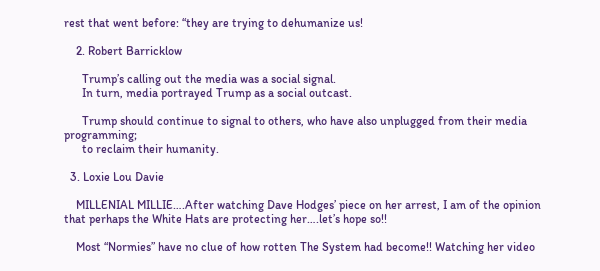rest that went before: “they are trying to dehumanize us!

    2. Robert Barricklow

      Trump’s calling out the media was a social signal.
      In turn, media portrayed Trump as a social outcast.

      Trump should continue to signal to others, who have also unplugged from their media programming;
      to reclaim their humanity.

  3. Loxie Lou Davie

    MILLENIAL MILLIE….After watching Dave Hodges’ piece on her arrest, I am of the opinion that perhaps the White Hats are protecting her….let’s hope so!!

    Most “Normies” have no clue of how rotten The System had become!! Watching her video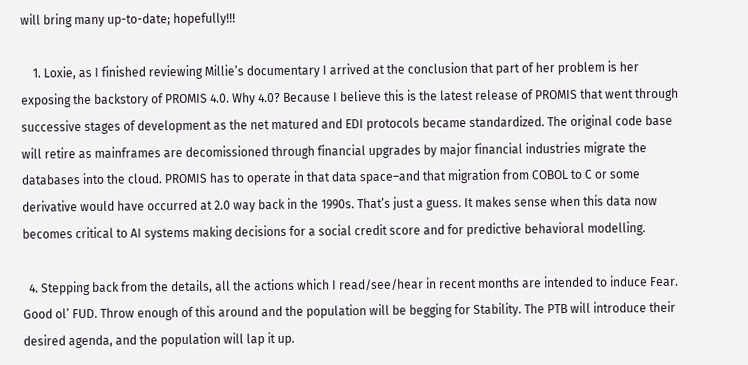will bring many up-to-date; hopefully!!!

    1. Loxie, as I finished reviewing Millie’s documentary I arrived at the conclusion that part of her problem is her exposing the backstory of PROMIS 4.0. Why 4.0? Because I believe this is the latest release of PROMIS that went through successive stages of development as the net matured and EDI protocols became standardized. The original code base will retire as mainframes are decomissioned through financial upgrades by major financial industries migrate the databases into the cloud. PROMIS has to operate in that data space–and that migration from COBOL to C or some derivative would have occurred at 2.0 way back in the 1990s. That’s just a guess. It makes sense when this data now becomes critical to AI systems making decisions for a social credit score and for predictive behavioral modelling.

  4. Stepping back from the details, all the actions which I read/see/hear in recent months are intended to induce Fear. Good ol’ FUD. Throw enough of this around and the population will be begging for Stability. The PTB will introduce their desired agenda, and the population will lap it up.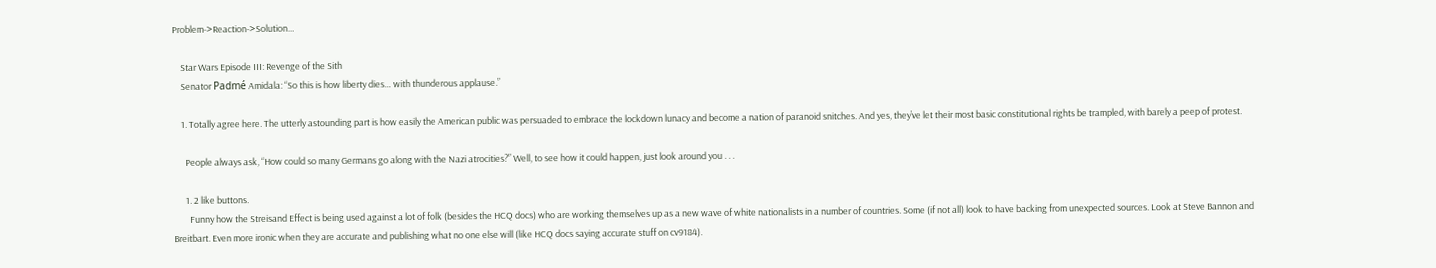Problem->Reaction->Solution…

    Star Wars Episode III: Revenge of the Sith
    Senator Padmé Amidala: “So this is how liberty dies… with thunderous applause.”

    1. Totally agree here. The utterly astounding part is how easily the American public was persuaded to embrace the lockdown lunacy and become a nation of paranoid snitches. And yes, they’ve let their most basic constitutional rights be trampled, with barely a peep of protest.

      People always ask, “How could so many Germans go along with the Nazi atrocities?” Well, to see how it could happen, just look around you . . .

      1. 2 like buttons.
        Funny how the Streisand Effect is being used against a lot of folk (besides the HCQ docs) who are working themselves up as a new wave of white nationalists in a number of countries. Some (if not all) look to have backing from unexpected sources. Look at Steve Bannon and Breitbart. Even more ironic when they are accurate and publishing what no one else will (like HCQ docs saying accurate stuff on cv9184).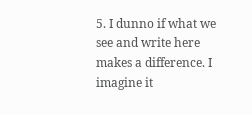5. I dunno if what we see and write here makes a difference. I imagine it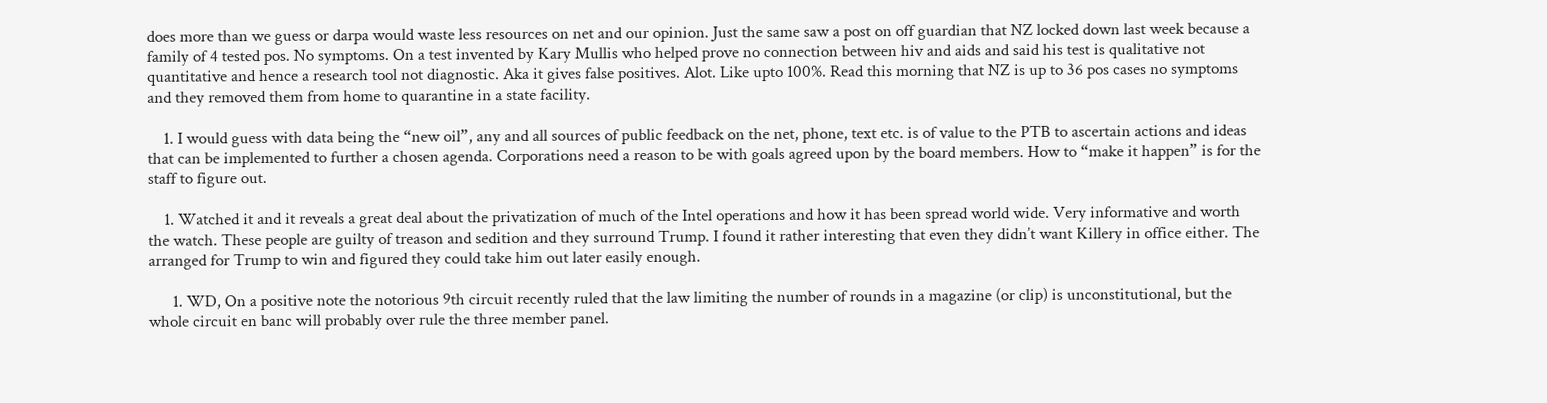does more than we guess or darpa would waste less resources on net and our opinion. Just the same saw a post on off guardian that NZ locked down last week because a family of 4 tested pos. No symptoms. On a test invented by Kary Mullis who helped prove no connection between hiv and aids and said his test is qualitative not quantitative and hence a research tool not diagnostic. Aka it gives false positives. Alot. Like upto 100%. Read this morning that NZ is up to 36 pos cases no symptoms and they removed them from home to quarantine in a state facility.

    1. I would guess with data being the “new oil”, any and all sources of public feedback on the net, phone, text etc. is of value to the PTB to ascertain actions and ideas that can be implemented to further a chosen agenda. Corporations need a reason to be with goals agreed upon by the board members. How to “make it happen” is for the staff to figure out.

    1. Watched it and it reveals a great deal about the privatization of much of the Intel operations and how it has been spread world wide. Very informative and worth the watch. These people are guilty of treason and sedition and they surround Trump. I found it rather interesting that even they didn’t want Killery in office either. The arranged for Trump to win and figured they could take him out later easily enough.

      1. WD, On a positive note the notorious 9th circuit recently ruled that the law limiting the number of rounds in a magazine (or clip) is unconstitutional, but the whole circuit en banc will probably over rule the three member panel.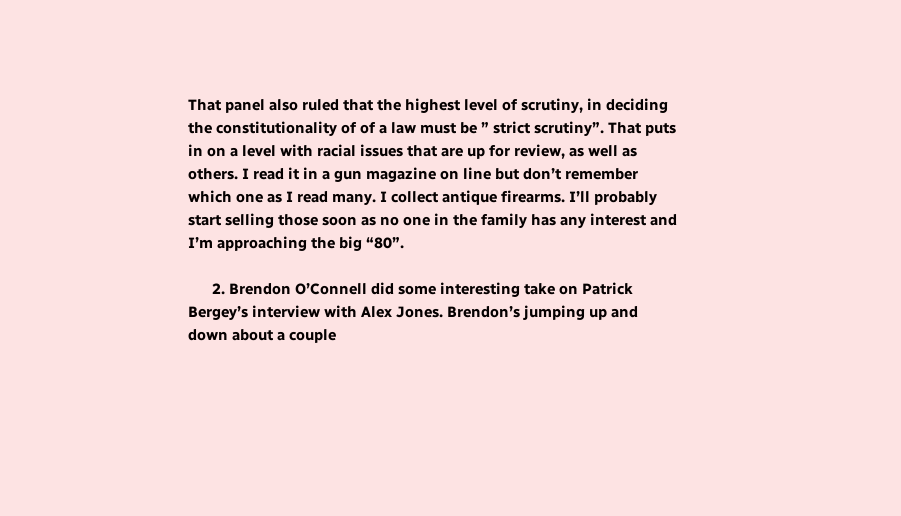That panel also ruled that the highest level of scrutiny, in deciding the constitutionality of of a law must be ” strict scrutiny”. That puts in on a level with racial issues that are up for review, as well as others. I read it in a gun magazine on line but don’t remember which one as I read many. I collect antique firearms. I’ll probably start selling those soon as no one in the family has any interest and I’m approaching the big “80”.

      2. Brendon O’Connell did some interesting take on Patrick Bergey’s interview with Alex Jones. Brendon’s jumping up and down about a couple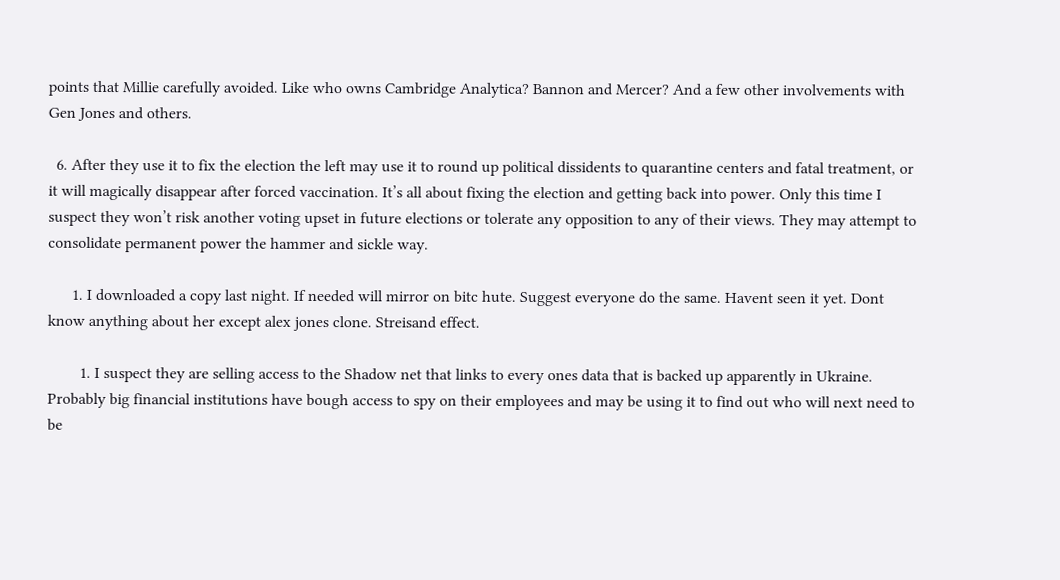points that Millie carefully avoided. Like who owns Cambridge Analytica? Bannon and Mercer? And a few other involvements with Gen Jones and others.

  6. After they use it to fix the election the left may use it to round up political dissidents to quarantine centers and fatal treatment, or it will magically disappear after forced vaccination. It’s all about fixing the election and getting back into power. Only this time I suspect they won’t risk another voting upset in future elections or tolerate any opposition to any of their views. They may attempt to consolidate permanent power the hammer and sickle way.

      1. I downloaded a copy last night. If needed will mirror on bitc hute. Suggest everyone do the same. Havent seen it yet. Dont know anything about her except alex jones clone. Streisand effect.

        1. I suspect they are selling access to the Shadow net that links to every ones data that is backed up apparently in Ukraine. Probably big financial institutions have bough access to spy on their employees and may be using it to find out who will next need to be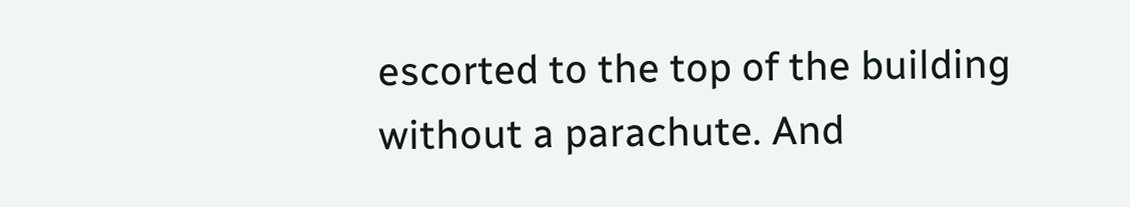escorted to the top of the building without a parachute. And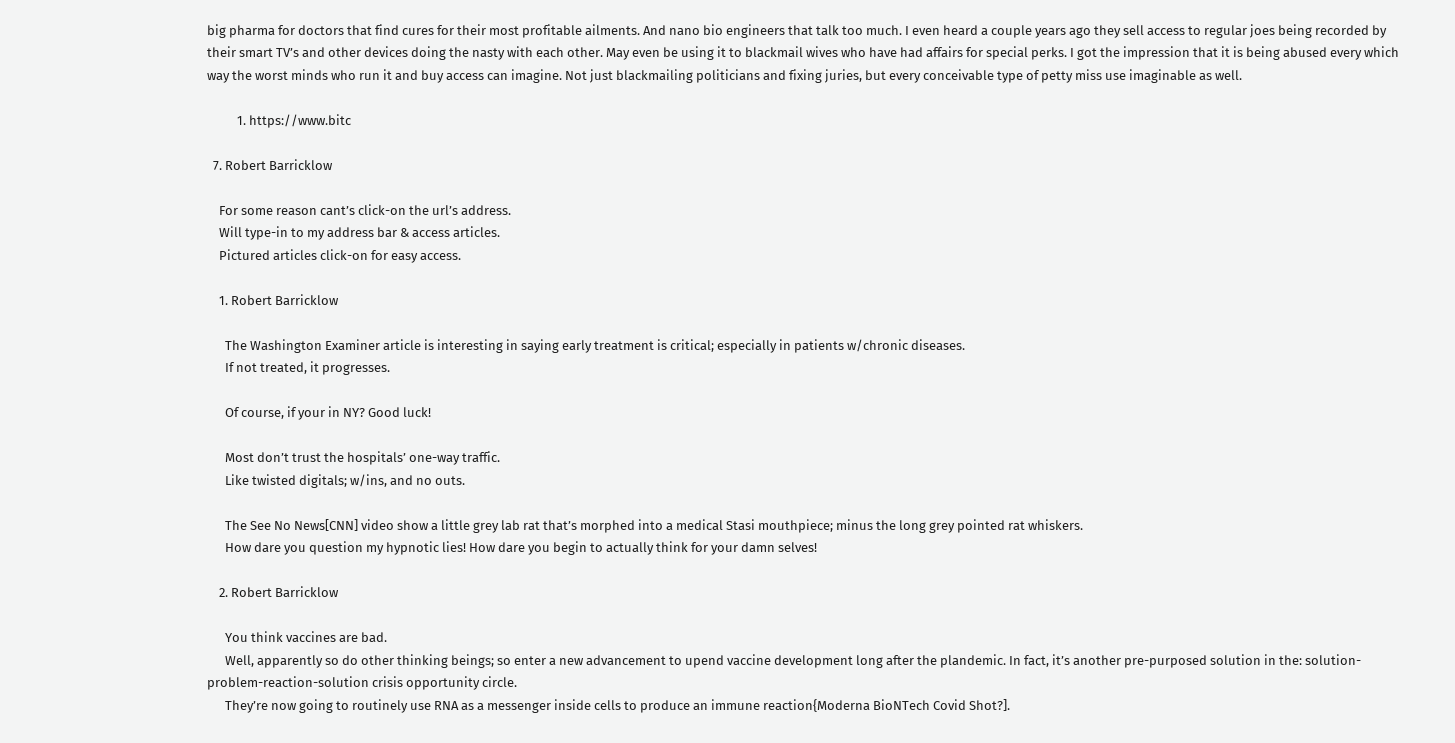big pharma for doctors that find cures for their most profitable ailments. And nano bio engineers that talk too much. I even heard a couple years ago they sell access to regular joes being recorded by their smart TV’s and other devices doing the nasty with each other. May even be using it to blackmail wives who have had affairs for special perks. I got the impression that it is being abused every which way the worst minds who run it and buy access can imagine. Not just blackmailing politicians and fixing juries, but every conceivable type of petty miss use imaginable as well.

          1. https://www.bitc

  7. Robert Barricklow

    For some reason cant’s click-on the url’s address.
    Will type-in to my address bar & access articles.
    Pictured articles click-on for easy access.

    1. Robert Barricklow

      The Washington Examiner article is interesting in saying early treatment is critical; especially in patients w/chronic diseases.
      If not treated, it progresses.

      Of course, if your in NY? Good luck!

      Most don’t trust the hospitals’ one-way traffic.
      Like twisted digitals; w/ins, and no outs.

      The See No News[CNN] video show a little grey lab rat that’s morphed into a medical Stasi mouthpiece; minus the long grey pointed rat whiskers.
      How dare you question my hypnotic lies! How dare you begin to actually think for your damn selves!

    2. Robert Barricklow

      You think vaccines are bad.
      Well, apparently so do other thinking beings; so enter a new advancement to upend vaccine development long after the plandemic. In fact, it’s another pre-purposed solution in the: solution-problem-reaction-solution crisis opportunity circle.
      They’re now going to routinely use RNA as a messenger inside cells to produce an immune reaction{Moderna BioNTech Covid Shot?].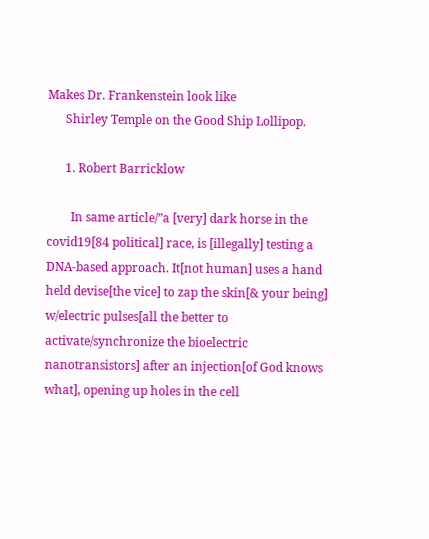Makes Dr. Frankenstein look like
      Shirley Temple on the Good Ship Lollipop.

      1. Robert Barricklow

        In same article/”a [very] dark horse in the covid19[84 political] race, is [illegally] testing a DNA-based approach. It[not human] uses a hand held devise[the vice] to zap the skin[& your being] w/electric pulses[all the better to activate/synchronize the bioelectric nanotransistors] after an injection[of God knows what], opening up holes in the cell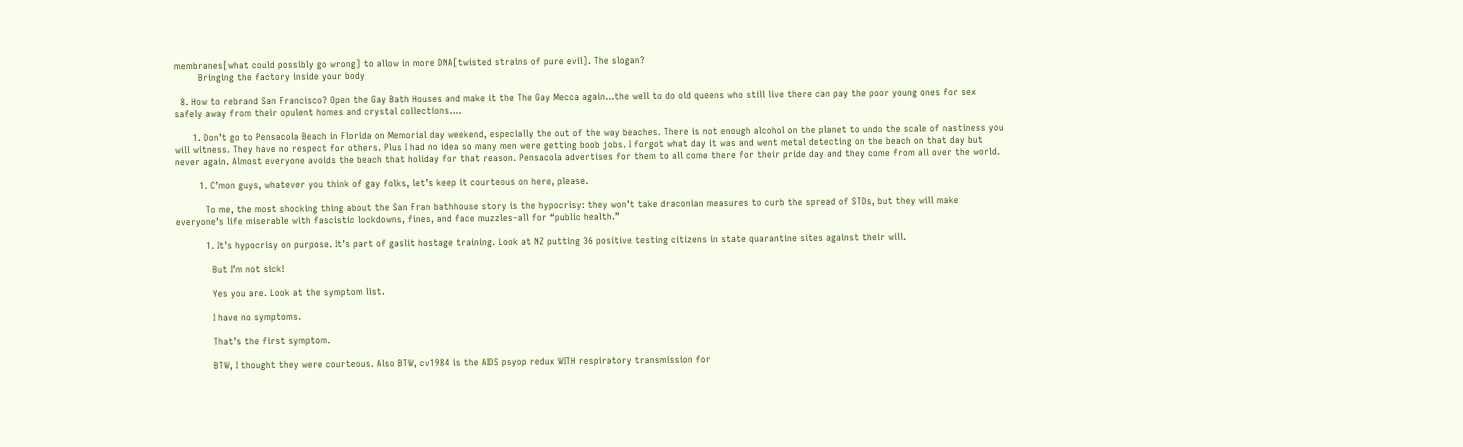membranes[what could possibly go wrong] to allow in more DNA[twisted strains of pure evil]. The slogan?
        Bringing the factory inside your body

  8. How to rebrand San Francisco? Open the Gay Bath Houses and make it the The Gay Mecca again…the well to do old queens who still live there can pay the poor young ones for sex safely away from their opulent homes and crystal collections….

      1. Don’t go to Pensacola Beach in Florida on Memorial day weekend, especially the out of the way beaches. There is not enough alcohol on the planet to undo the scale of nastiness you will witness. They have no respect for others. Plus I had no idea so many men were getting boob jobs. I forgot what day it was and went metal detecting on the beach on that day but never again. Almost everyone avoids the beach that holiday for that reason. Pensacola advertises for them to all come there for their pride day and they come from all over the world.

        1. C’mon guys, whatever you think of gay folks, let’s keep it courteous on here, please.

          To me, the most shocking thing about the San Fran bathhouse story is the hypocrisy: they won’t take draconian measures to curb the spread of STDs, but they will make everyone’s life miserable with fascistic lockdowns, fines, and face muzzles–all for “public health.”

          1. It’s hypocrisy on purpose. It’s part of gaslit hostage training. Look at NZ putting 36 positive testing citizens in state quarantine sites against their will.

            But I’m not sick!

            Yes you are. Look at the symptom list.

            I have no symptoms.

            That’s the first symptom.

            BTW, I thought they were courteous. Also BTW, cv1984 is the AIDS psyop redux WITH respiratory transmission for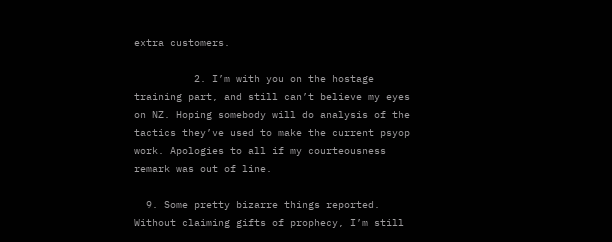extra customers.

          2. I’m with you on the hostage training part, and still can’t believe my eyes on NZ. Hoping somebody will do analysis of the tactics they’ve used to make the current psyop work. Apologies to all if my courteousness remark was out of line.

  9. Some pretty bizarre things reported. Without claiming gifts of prophecy, I’m still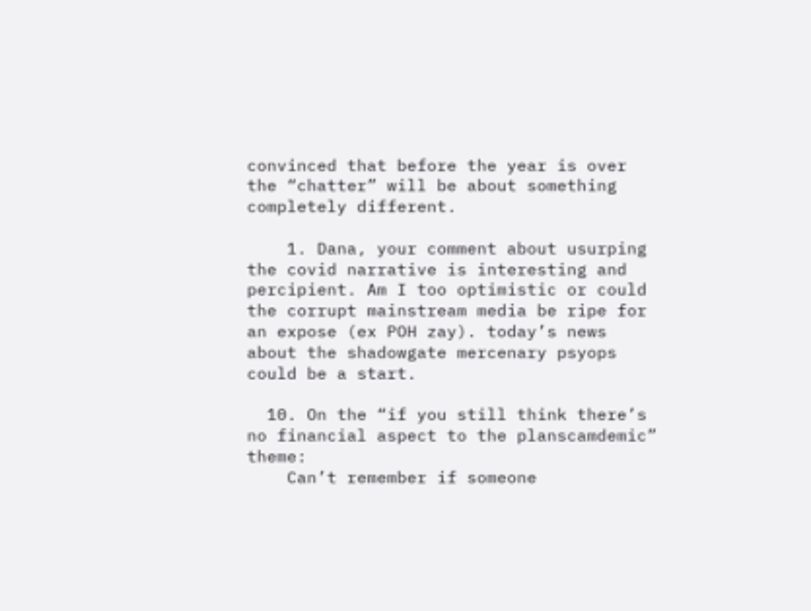convinced that before the year is over the “chatter” will be about something completely different.

    1. Dana, your comment about usurping the covid narrative is interesting and percipient. Am I too optimistic or could the corrupt mainstream media be ripe for an expose (ex POH zay). today’s news about the shadowgate mercenary psyops could be a start.

  10. On the “if you still think there’s no financial aspect to the planscamdemic” theme:
    Can’t remember if someone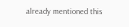already mentioned this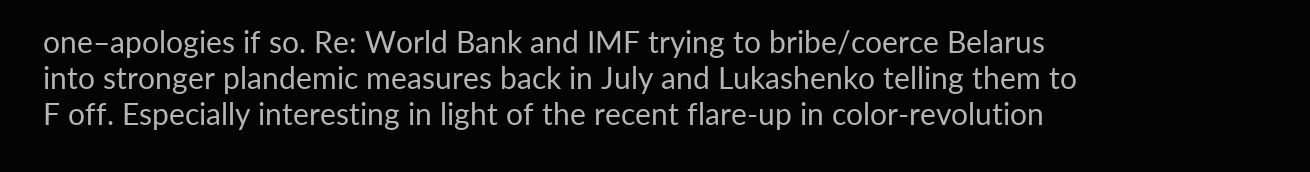one–apologies if so. Re: World Bank and IMF trying to bribe/coerce Belarus into stronger plandemic measures back in July and Lukashenko telling them to F off. Especially interesting in light of the recent flare-up in color-revolution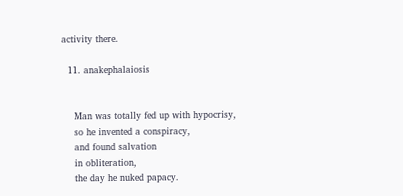activity there.

  11. anakephalaiosis


    Man was totally fed up with hypocrisy,
    so he invented a conspiracy,
    and found salvation
    in obliteration,
    the day he nuked papacy.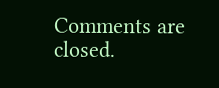Comments are closed.